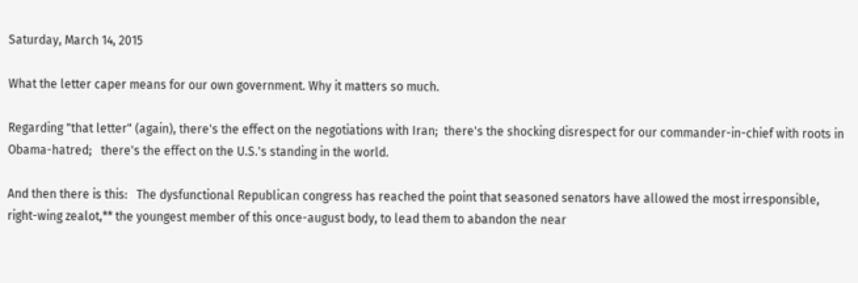Saturday, March 14, 2015

What the letter caper means for our own government. Why it matters so much.

Regarding "that letter" (again), there's the effect on the negotiations with Iran;  there's the shocking disrespect for our commander-in-chief with roots in Obama-hatred;   there's the effect on the U.S.'s standing in the world.

And then there is this:   The dysfunctional Republican congress has reached the point that seasoned senators have allowed the most irresponsible, right-wing zealot,** the youngest member of this once-august body, to lead them to abandon the near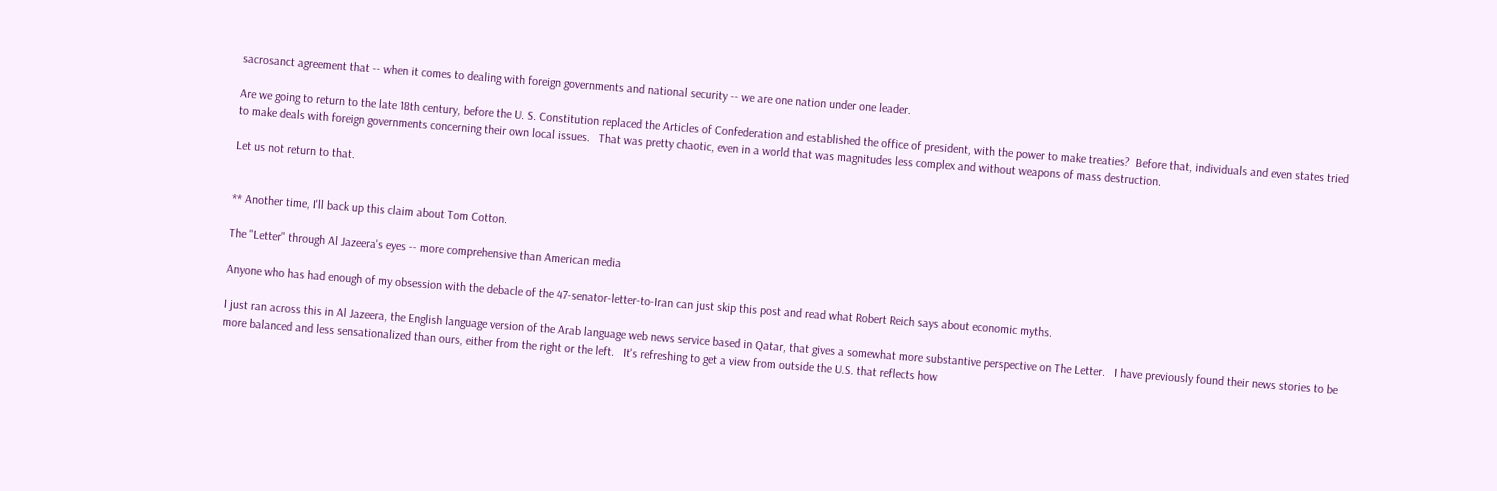sacrosanct agreement that -- when it comes to dealing with foreign governments and national security -- we are one nation under one leader.

Are we going to return to the late 18th century, before the U. S. Constitution replaced the Articles of Confederation and established the office of president, with the power to make treaties?  Before that, individuals and even states tried to make deals with foreign governments concerning their own local issues.   That was pretty chaotic, even in a world that was magnitudes less complex and without weapons of mass destruction.

Let us not return to that.


** Another time, I'll back up this claim about Tom Cotton.

The "Letter" through Al Jazeera's eyes -- more comprehensive than American media

Anyone who has had enough of my obsession with the debacle of the 47-senator-letter-to-Iran can just skip this post and read what Robert Reich says about economic myths.

I just ran across this in Al Jazeera, the English language version of the Arab language web news service based in Qatar, that gives a somewhat more substantive perspective on The Letter.   I have previously found their news stories to be more balanced and less sensationalized than ours, either from the right or the left.   It's refreshing to get a view from outside the U.S. that reflects how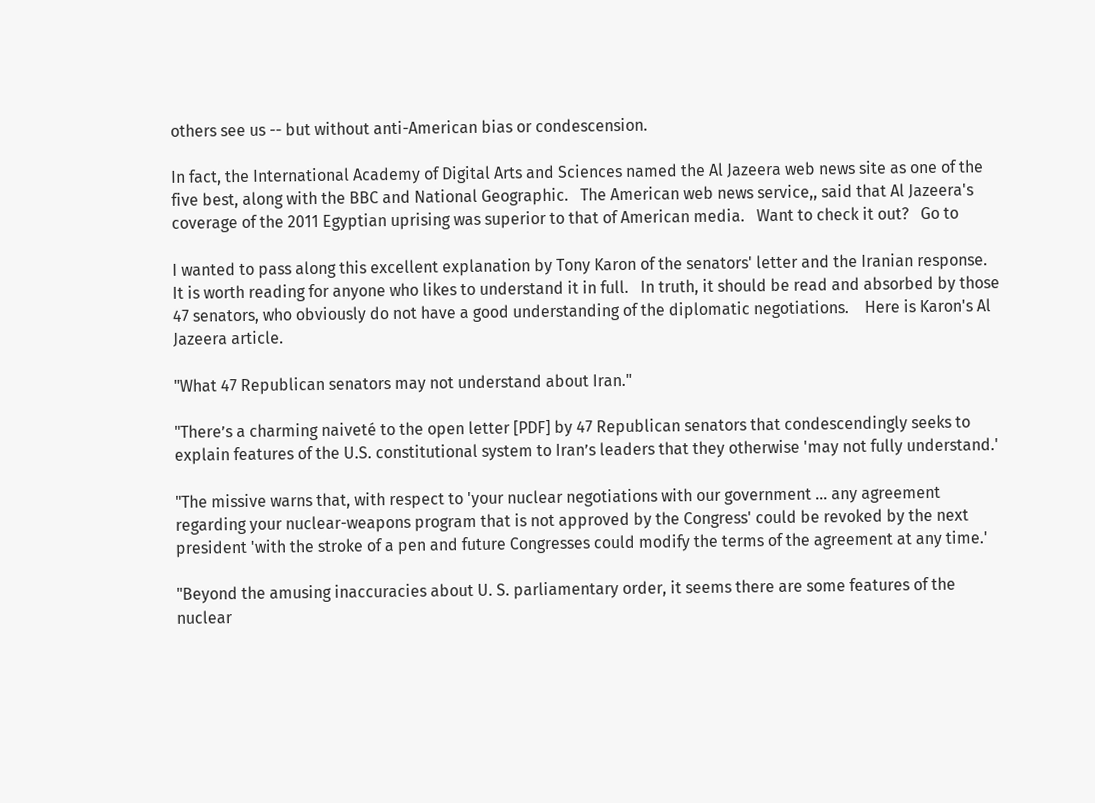others see us -- but without anti-American bias or condescension.

In fact, the International Academy of Digital Arts and Sciences named the Al Jazeera web news site as one of the five best, along with the BBC and National Geographic.   The American web news service,, said that Al Jazeera's coverage of the 2011 Egyptian uprising was superior to that of American media.   Want to check it out?   Go to

I wanted to pass along this excellent explanation by Tony Karon of the senators' letter and the Iranian response.   It is worth reading for anyone who likes to understand it in full.   In truth, it should be read and absorbed by those 47 senators, who obviously do not have a good understanding of the diplomatic negotiations.    Here is Karon's Al Jazeera article.

"What 47 Republican senators may not understand about Iran."

"There’s a charming naiveté to the open letter [PDF] by 47 Republican senators that condescendingly seeks to explain features of the U.S. constitutional system to Iran’s leaders that they otherwise 'may not fully understand.'

"The missive warns that, with respect to 'your nuclear negotiations with our government ... any agreement regarding your nuclear-weapons program that is not approved by the Congress' could be revoked by the next president 'with the stroke of a pen and future Congresses could modify the terms of the agreement at any time.'

"Beyond the amusing inaccuracies about U. S. parliamentary order, it seems there are some features of the nuclear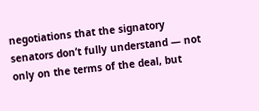negotiations that the signatory senators don’t fully understand — not only on the terms of the deal, but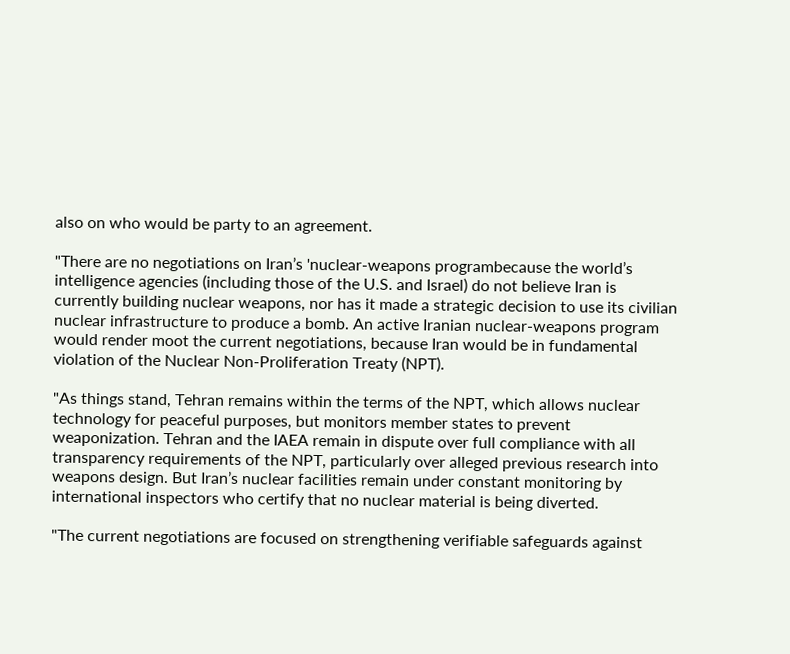also on who would be party to an agreement.

"There are no negotiations on Iran’s 'nuclear-weapons programbecause the world’s intelligence agencies (including those of the U.S. and Israel) do not believe Iran is currently building nuclear weapons, nor has it made a strategic decision to use its civilian nuclear infrastructure to produce a bomb. An active Iranian nuclear-weapons program would render moot the current negotiations, because Iran would be in fundamental violation of the Nuclear Non-Proliferation Treaty (NPT).

"As things stand, Tehran remains within the terms of the NPT, which allows nuclear technology for peaceful purposes, but monitors member states to prevent weaponization. Tehran and the IAEA remain in dispute over full compliance with all transparency requirements of the NPT, particularly over alleged previous research into weapons design. But Iran’s nuclear facilities remain under constant monitoring by international inspectors who certify that no nuclear material is being diverted.

"The current negotiations are focused on strengthening verifiable safeguards against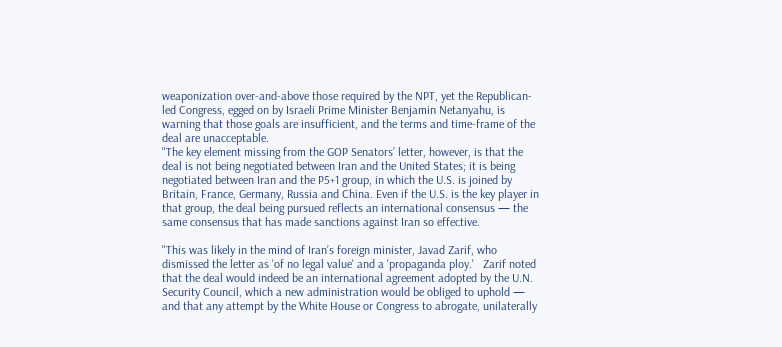weaponization over-and-above those required by the NPT, yet the Republican-led Congress, egged on by Israeli Prime Minister Benjamin Netanyahu, is warning that those goals are insufficient, and the terms and time-frame of the deal are unacceptable.
"The key element missing from the GOP Senators’ letter, however, is that the deal is not being negotiated between Iran and the United States; it is being negotiated between Iran and the P5+1 group, in which the U.S. is joined by Britain, France, Germany, Russia and China. Even if the U.S. is the key player in that group, the deal being pursued reflects an international consensus — the same consensus that has made sanctions against Iran so effective.

"This was likely in the mind of Iran’s foreign minister, Javad Zarif, who dismissed the letter as 'of no legal value' and a 'propaganda ploy.'   Zarif noted that the deal would indeed be an international agreement adopted by the U.N. Security Council, which a new administration would be obliged to uphold — and that any attempt by the White House or Congress to abrogate, unilaterally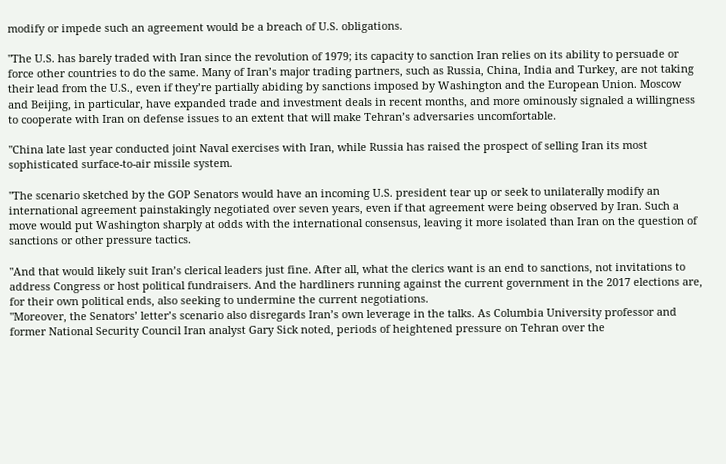modify or impede such an agreement would be a breach of U.S. obligations.

"The U.S. has barely traded with Iran since the revolution of 1979; its capacity to sanction Iran relies on its ability to persuade or force other countries to do the same. Many of Iran’s major trading partners, such as Russia, China, India and Turkey, are not taking their lead from the U.S., even if they’re partially abiding by sanctions imposed by Washington and the European Union. Moscow and Beijing, in particular, have expanded trade and investment deals in recent months, and more ominously signaled a willingness to cooperate with Iran on defense issues to an extent that will make Tehran’s adversaries uncomfortable.

"China late last year conducted joint Naval exercises with Iran, while Russia has raised the prospect of selling Iran its most sophisticated surface-to-air missile system.

"The scenario sketched by the GOP Senators would have an incoming U.S. president tear up or seek to unilaterally modify an international agreement painstakingly negotiated over seven years, even if that agreement were being observed by Iran. Such a move would put Washington sharply at odds with the international consensus, leaving it more isolated than Iran on the question of sanctions or other pressure tactics.

"And that would likely suit Iran’s clerical leaders just fine. After all, what the clerics want is an end to sanctions, not invitations to address Congress or host political fundraisers. And the hardliners running against the current government in the 2017 elections are, for their own political ends, also seeking to undermine the current negotiations.
"Moreover, the Senators’ letter’s scenario also disregards Iran’s own leverage in the talks. As Columbia University professor and former National Security Council Iran analyst Gary Sick noted, periods of heightened pressure on Tehran over the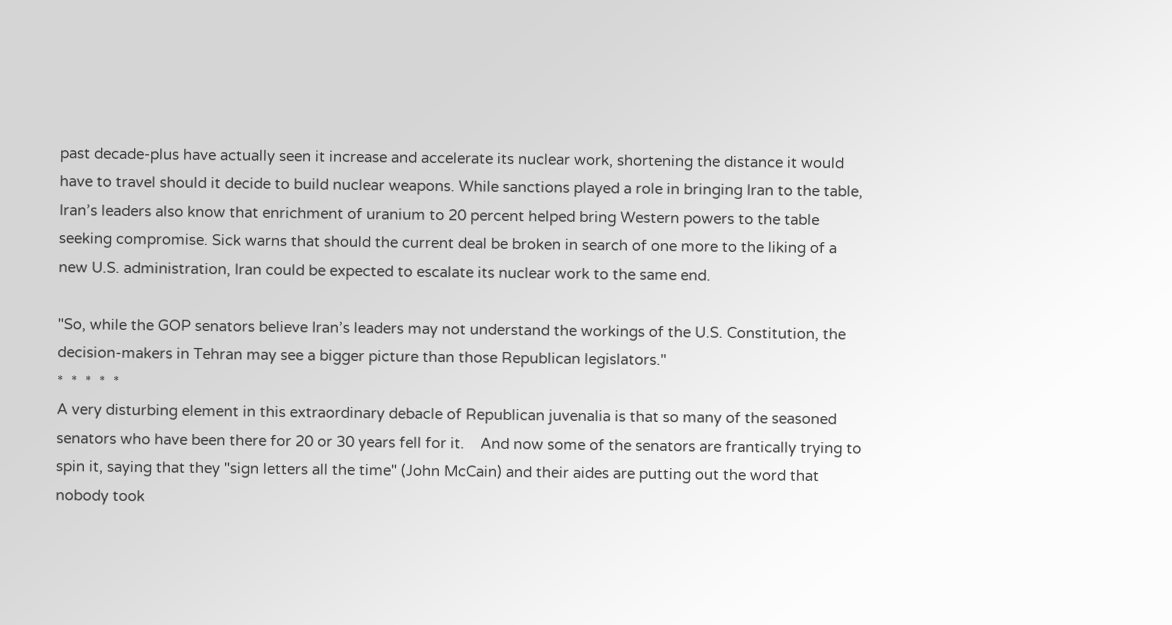past decade-plus have actually seen it increase and accelerate its nuclear work, shortening the distance it would have to travel should it decide to build nuclear weapons. While sanctions played a role in bringing Iran to the table, Iran’s leaders also know that enrichment of uranium to 20 percent helped bring Western powers to the table seeking compromise. Sick warns that should the current deal be broken in search of one more to the liking of a new U.S. administration, Iran could be expected to escalate its nuclear work to the same end.

"So, while the GOP senators believe Iran’s leaders may not understand the workings of the U.S. Constitution, the decision-makers in Tehran may see a bigger picture than those Republican legislators."
*  *  *  *  *
A very disturbing element in this extraordinary debacle of Republican juvenalia is that so many of the seasoned senators who have been there for 20 or 30 years fell for it.    And now some of the senators are frantically trying to spin it, saying that they "sign letters all the time" (John McCain) and their aides are putting out the word that nobody took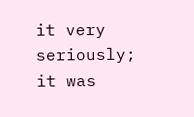it very seriously;  it was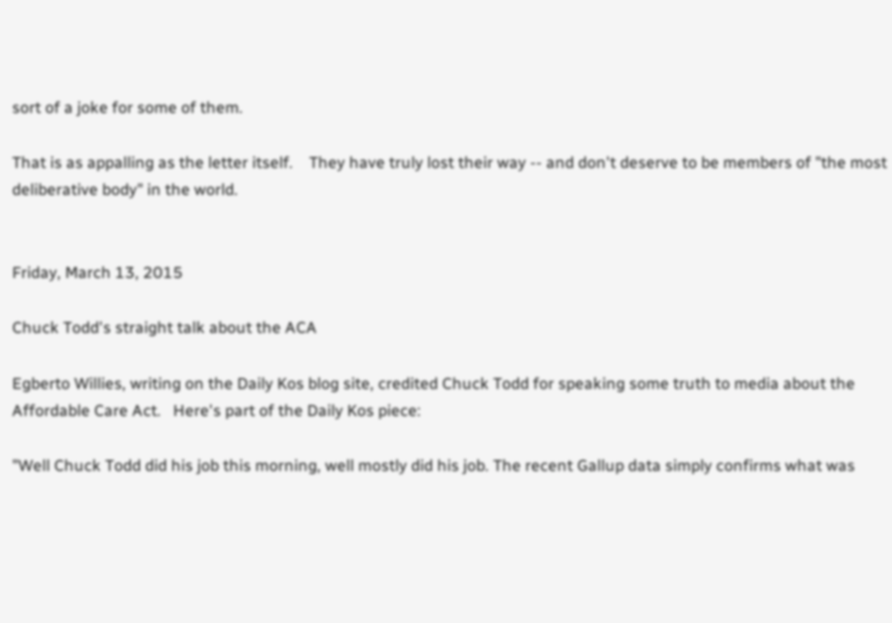sort of a joke for some of them.

That is as appalling as the letter itself.    They have truly lost their way -- and don't deserve to be members of "the most deliberative body" in the world.


Friday, March 13, 2015

Chuck Todd's straight talk about the ACA

Egberto Willies, writing on the Daily Kos blog site, credited Chuck Todd for speaking some truth to media about the Affordable Care Act.   Here's part of the Daily Kos piece:

"Well Chuck Todd did his job this morning, well mostly did his job. The recent Gallup data simply confirms what was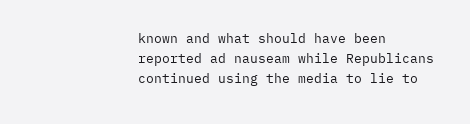known and what should have been reported ad nauseam while Republicans continued using the media to lie to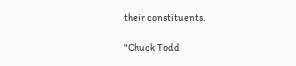their constituents.

"Chuck Todd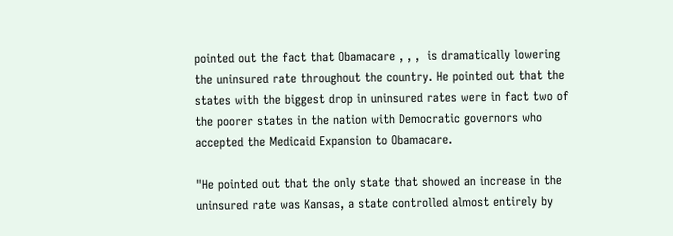pointed out the fact that Obamacare , , ,  is dramatically lowering the uninsured rate throughout the country. He pointed out that the states with the biggest drop in uninsured rates were in fact two of the poorer states in the nation with Democratic governors who accepted the Medicaid Expansion to Obamacare.

"He pointed out that the only state that showed an increase in the uninsured rate was Kansas, a state controlled almost entirely by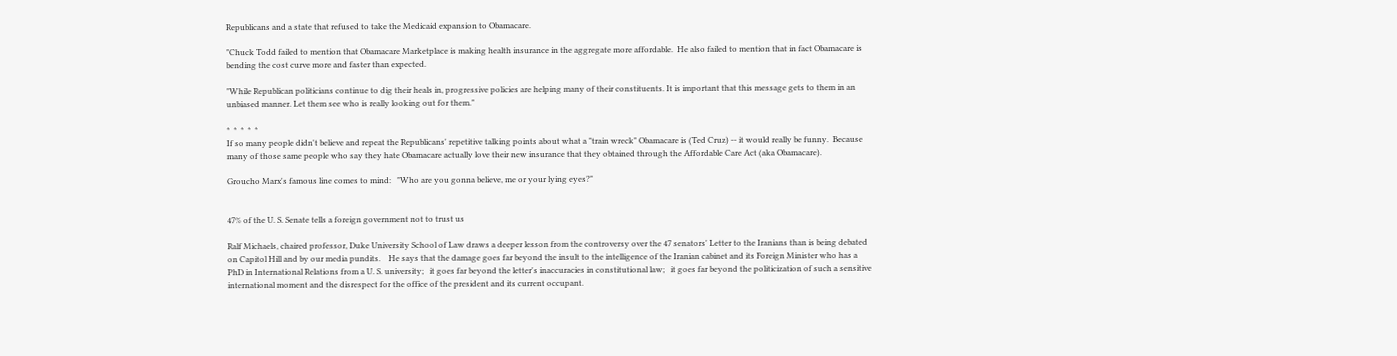Republicans and a state that refused to take the Medicaid expansion to Obamacare.

"Chuck Todd failed to mention that Obamacare Marketplace is making health insurance in the aggregate more affordable.  He also failed to mention that in fact Obamacare is bending the cost curve more and faster than expected.

"While Republican politicians continue to dig their heals in, progressive policies are helping many of their constituents. It is important that this message gets to them in an unbiased manner. Let them see who is really looking out for them."

*  *  *  *  *
If so many people didn't believe and repeat the Republicans' repetitive talking points about what a "train wreck" Obamacare is (Ted Cruz) -- it would really be funny.  Because many of those same people who say they hate Obamacare actually love their new insurance that they obtained through the Affordable Care Act (aka Obamacare).

Groucho Marx's famous line comes to mind:   "Who are you gonna believe, me or your lying eyes?"


47% of the U. S. Senate tells a foreign government not to trust us

Ralf Michaels, chaired professor, Duke University School of Law draws a deeper lesson from the controversy over the 47 senators' Letter to the Iranians than is being debated on Capitol Hill and by our media pundits.    He says that the damage goes far beyond the insult to the intelligence of the Iranian cabinet and its Foreign Minister who has a PhD in International Relations from a U. S. university;   it goes far beyond the letter's inaccuracies in constitutional law;   it goes far beyond the politicization of such a sensitive international moment and the disrespect for the office of the president and its current occupant.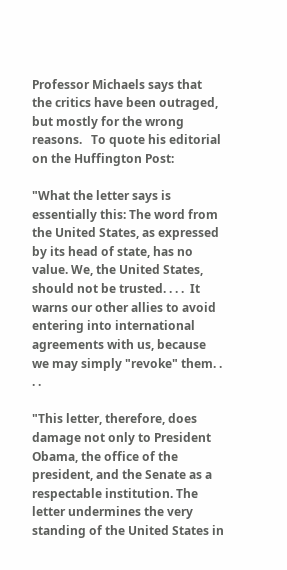Professor Michaels says that the critics have been outraged, but mostly for the wrong reasons.   To quote his editorial on the Huffington Post:

"What the letter says is essentially this: The word from the United States, as expressed by its head of state, has no value. We, the United States, should not be trusted. . . .  It warns our other allies to avoid entering into international agreements with us, because we may simply "revoke" them. . . .

"This letter, therefore, does damage not only to President Obama, the office of the president, and the Senate as a respectable institution. The letter undermines the very standing of the United States in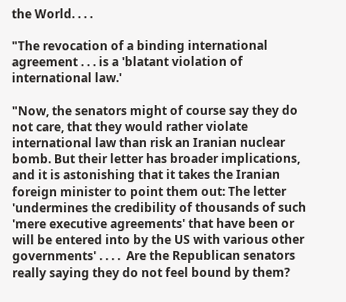the World. . . .

"The revocation of a binding international agreement . . . is a 'blatant violation of international law.'

"Now, the senators might of course say they do not care, that they would rather violate international law than risk an Iranian nuclear bomb. But their letter has broader implications, and it is astonishing that it takes the Iranian foreign minister to point them out: The letter 'undermines the credibility of thousands of such 'mere executive agreements' that have been or will be entered into by the US with various other governments' . . . .  Are the Republican senators really saying they do not feel bound by them?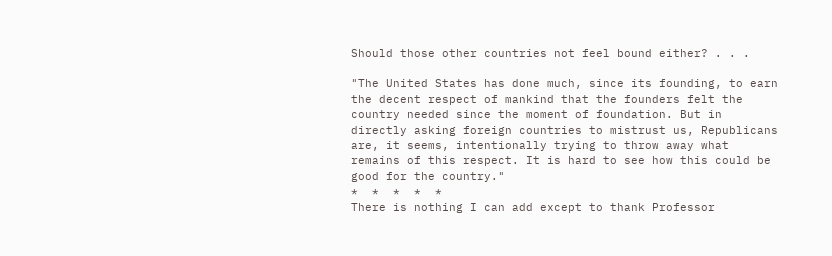Should those other countries not feel bound either? . . .

"The United States has done much, since its founding, to earn the decent respect of mankind that the founders felt the country needed since the moment of foundation. But in directly asking foreign countries to mistrust us, Republicans are, it seems, intentionally trying to throw away what remains of this respect. It is hard to see how this could be good for the country."
*  *  *  *  *
There is nothing I can add except to thank Professor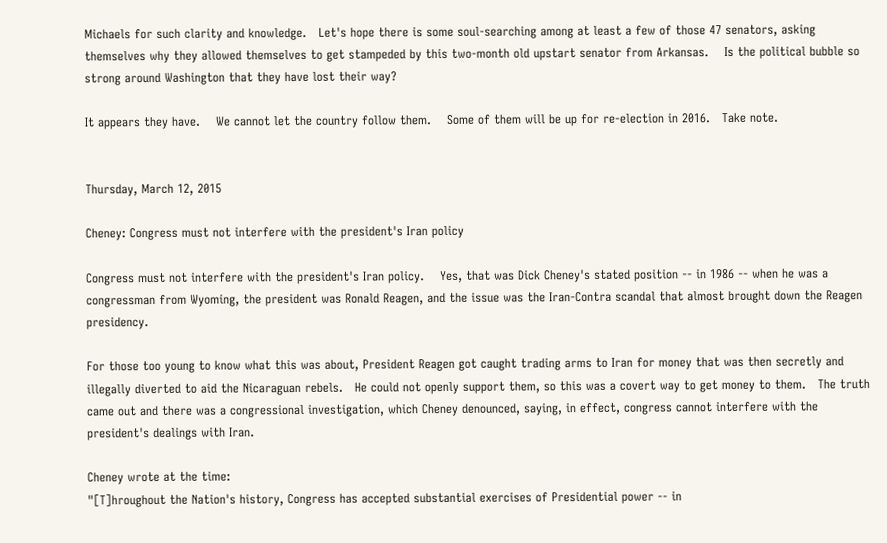Michaels for such clarity and knowledge.   Let's hope there is some soul-searching among at least a few of those 47 senators, asking themselves why they allowed themselves to get stampeded by this two-month old upstart senator from Arkansas.    Is the political bubble so strong around Washington that they have lost their way?

It appears they have.    We cannot let the country follow them.    Some of them will be up for re-election in 2016.   Take note.


Thursday, March 12, 2015

Cheney: Congress must not interfere with the president's Iran policy

Congress must not interfere with the president's Iran policy.    Yes, that was Dick Cheney's stated position -- in 1986 -- when he was a congressman from Wyoming, the president was Ronald Reagen, and the issue was the Iran-Contra scandal that almost brought down the Reagen presidency.

For those too young to know what this was about, President Reagen got caught trading arms to Iran for money that was then secretly and  illegally diverted to aid the Nicaraguan rebels.   He could not openly support them, so this was a covert way to get money to them.   The truth came out and there was a congressional investigation, which Cheney denounced, saying, in effect, congress cannot interfere with the president's dealings with Iran.

Cheney wrote at the time:
"[T]hroughout the Nation's history, Congress has accepted substantial exercises of Presidential power -- in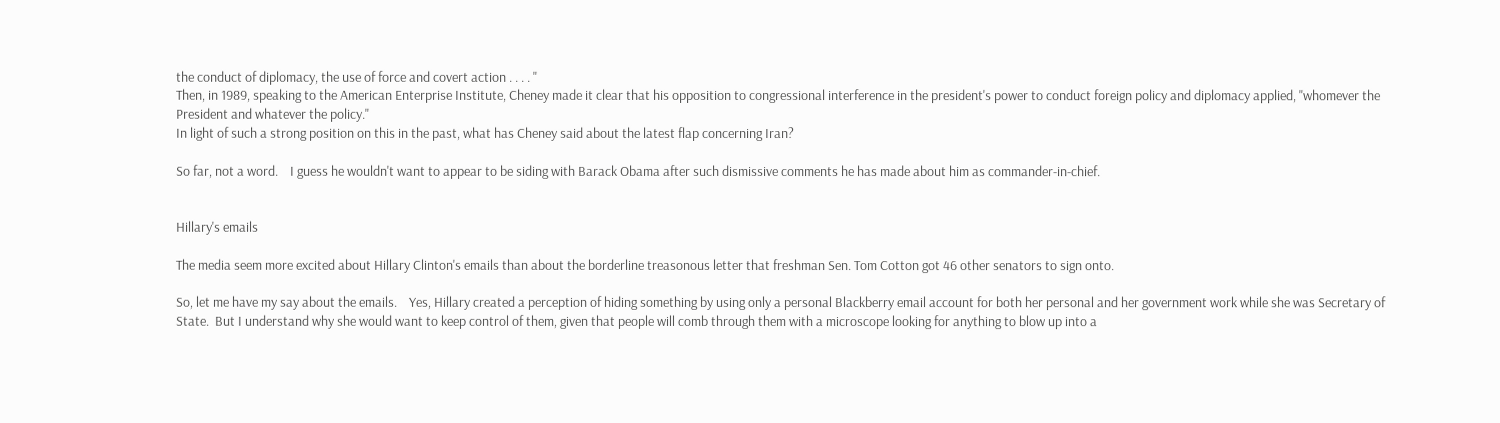the conduct of diplomacy, the use of force and covert action . . . . "
Then, in 1989, speaking to the American Enterprise Institute, Cheney made it clear that his opposition to congressional interference in the president's power to conduct foreign policy and diplomacy applied, "whomever the President and whatever the policy."
In light of such a strong position on this in the past, what has Cheney said about the latest flap concerning Iran?

So far, not a word.    I guess he wouldn't want to appear to be siding with Barack Obama after such dismissive comments he has made about him as commander-in-chief.


Hillary's emails

The media seem more excited about Hillary Clinton's emails than about the borderline treasonous letter that freshman Sen. Tom Cotton got 46 other senators to sign onto.

So, let me have my say about the emails.    Yes, Hillary created a perception of hiding something by using only a personal Blackberry email account for both her personal and her government work while she was Secretary of State.  But I understand why she would want to keep control of them, given that people will comb through them with a microscope looking for anything to blow up into a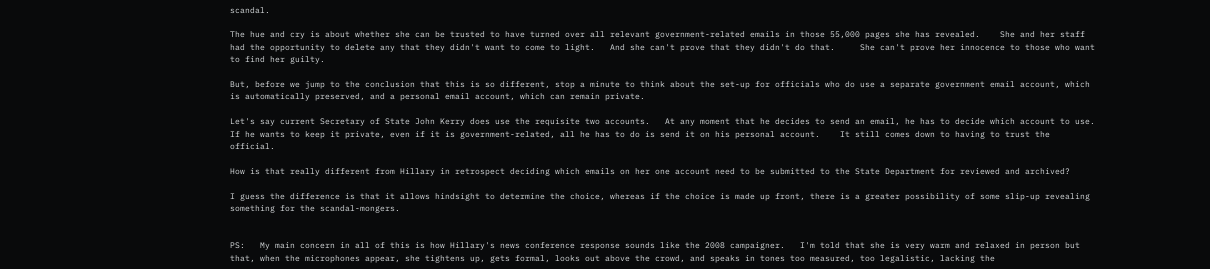scandal.

The hue and cry is about whether she can be trusted to have turned over all relevant government-related emails in those 55,000 pages she has revealed.    She and her staff had the opportunity to delete any that they didn't want to come to light.   And she can't prove that they didn't do that.     She can't prove her innocence to those who want to find her guilty.

But, before we jump to the conclusion that this is so different, stop a minute to think about the set-up for officials who do use a separate government email account, which is automatically preserved, and a personal email account, which can remain private.

Let's say current Secretary of State John Kerry does use the requisite two accounts.   At any moment that he decides to send an email, he has to decide which account to use.   If he wants to keep it private, even if it is government-related, all he has to do is send it on his personal account.    It still comes down to having to trust the official.

How is that really different from Hillary in retrospect deciding which emails on her one account need to be submitted to the State Department for reviewed and archived?

I guess the difference is that it allows hindsight to determine the choice, whereas if the choice is made up front, there is a greater possibility of some slip-up revealing something for the scandal-mongers.


PS:   My main concern in all of this is how Hillary's news conference response sounds like the 2008 campaigner.   I'm told that she is very warm and relaxed in person but that, when the microphones appear, she tightens up, gets formal, looks out above the crowd, and speaks in tones too measured, too legalistic, lacking the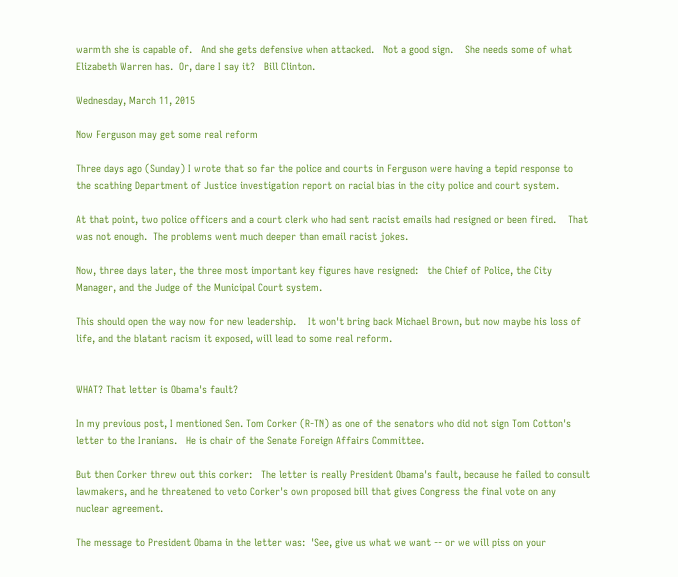warmth she is capable of.   And she gets defensive when attacked.   Not a good sign.    She needs some of what Elizabeth Warren has.  Or, dare I say it?   Bill Clinton.

Wednesday, March 11, 2015

Now Ferguson may get some real reform

Three days ago (Sunday) I wrote that so far the police and courts in Ferguson were having a tepid response to the scathing Department of Justice investigation report on racial bias in the city police and court system.

At that point, two police officers and a court clerk who had sent racist emails had resigned or been fired.    That was not enough.  The problems went much deeper than email racist jokes.

Now, three days later, the three most important key figures have resigned:   the Chief of Police, the City Manager, and the Judge of the Municipal Court system.

This should open the way now for new leadership.    It won't bring back Michael Brown, but now maybe his loss of life, and the blatant racism it exposed, will lead to some real reform.


WHAT? That letter is Obama's fault?

In my previous post, I mentioned Sen. Tom Corker (R-TN) as one of the senators who did not sign Tom Cotton's letter to the Iranians.   He is chair of the Senate Foreign Affairs Committee.

But then Corker threw out this corker:   The letter is really President Obama's fault, because he failed to consult lawmakers, and he threatened to veto Corker's own proposed bill that gives Congress the final vote on any nuclear agreement.

The message to President Obama in the letter was:  'See, give us what we want -- or we will piss on your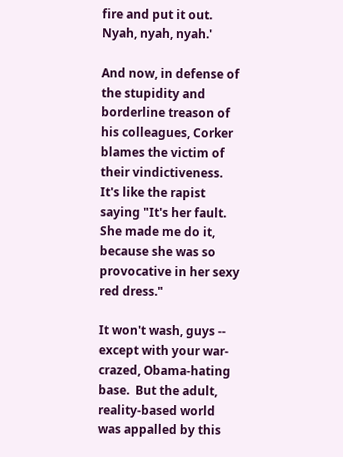fire and put it out.   Nyah, nyah, nyah.'

And now, in defense of the stupidity and borderline treason of his colleagues, Corker blames the victim of their vindictiveness.   It's like the rapist saying "It's her fault.  She made me do it, because she was so provocative in her sexy red dress."

It won't wash, guys -- except with your war-crazed, Obama-hating base.  But the adult, reality-based world was appalled by this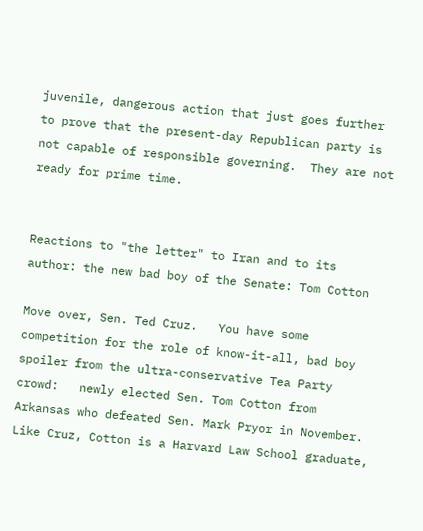juvenile, dangerous action that just goes further to prove that the present-day Republican party is not capable of responsible governing.  They are not ready for prime time.


Reactions to "the letter" to Iran and to its author: the new bad boy of the Senate: Tom Cotton

Move over, Sen. Ted Cruz.   You have some competition for the role of know-it-all, bad boy spoiler from the ultra-conservative Tea Party crowd:   newly elected Sen. Tom Cotton from Arkansas who defeated Sen. Mark Pryor in November.   Like Cruz, Cotton is a Harvard Law School graduate,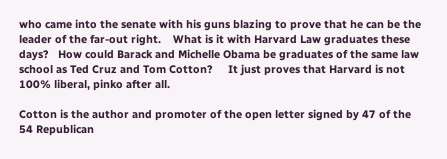who came into the senate with his guns blazing to prove that he can be the leader of the far-out right.    What is it with Harvard Law graduates these days?   How could Barack and Michelle Obama be graduates of the same law school as Ted Cruz and Tom Cotton?     It just proves that Harvard is not 100% liberal, pinko after all.

Cotton is the author and promoter of the open letter signed by 47 of the 54 Republican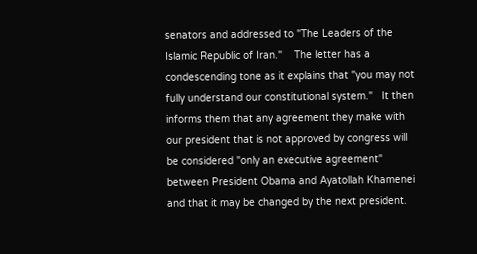senators and addressed to "The Leaders of the Islamic Republic of Iran."    The letter has a condescending tone as it explains that "you may not fully understand our constitutional system."   It then informs them that any agreement they make with our president that is not approved by congress will be considered "only an executive agreement" between President Obama and Ayatollah Khamenei and that it may be changed by the next president.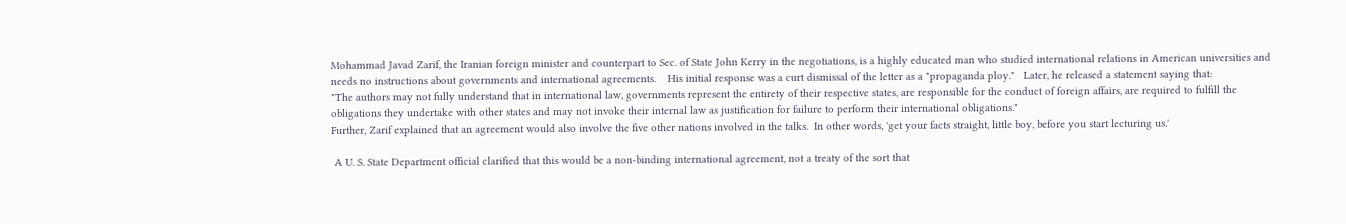Mohammad Javad Zarif, the Iranian foreign minister and counterpart to Sec. of State John Kerry in the negotiations, is a highly educated man who studied international relations in American universities and needs no instructions about governments and international agreements.    His initial response was a curt dismissal of the letter as a "propaganda ploy."   Later, he released a statement saying that:
"The authors may not fully understand that in international law, governments represent the entirety of their respective states, are responsible for the conduct of foreign affairs, are required to fulfill the obligations they undertake with other states and may not invoke their internal law as justification for failure to perform their international obligations."
Further, Zarif explained that an agreement would also involve the five other nations involved in the talks.  In other words, 'get your facts straight, little boy, before you start lecturing us.'

 A U. S. State Department official clarified that this would be a non-binding international agreement, not a treaty of the sort that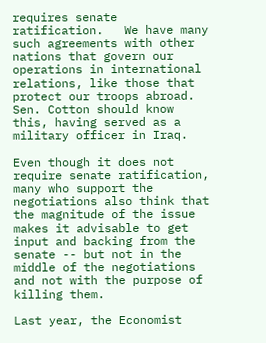requires senate ratification.   We have many such agreements with other nations that govern our operations in international relations, like those that protect our troops abroad.  Sen. Cotton should know this, having served as a military officer in Iraq.

Even though it does not require senate ratification, many who support the negotiations also think that the magnitude of the issue makes it advisable to get input and backing from the senate -- but not in the middle of the negotiations and not with the purpose of killing them.

Last year, the Economist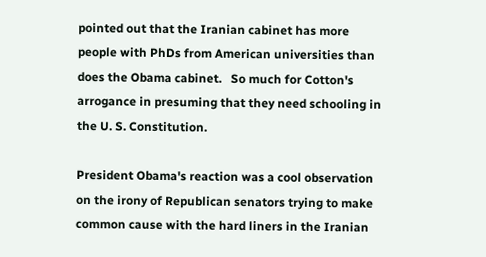pointed out that the Iranian cabinet has more people with PhDs from American universities than does the Obama cabinet.   So much for Cotton's arrogance in presuming that they need schooling in the U. S. Constitution.

President Obama's reaction was a cool observation on the irony of Republican senators trying to make common cause with the hard liners in the Iranian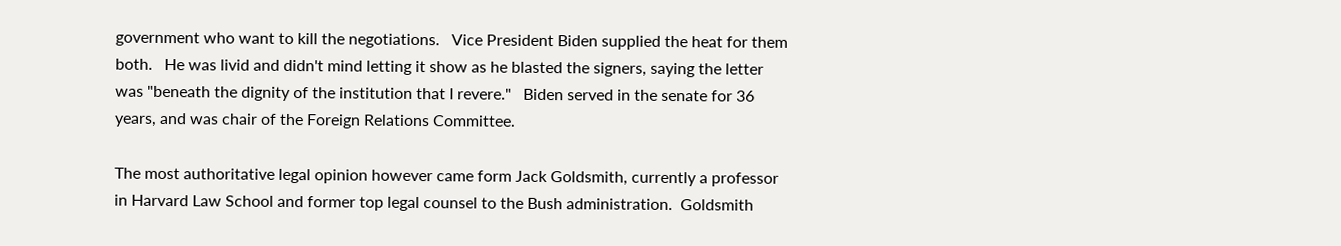government who want to kill the negotiations.   Vice President Biden supplied the heat for them both.   He was livid and didn't mind letting it show as he blasted the signers, saying the letter was "beneath the dignity of the institution that I revere."   Biden served in the senate for 36 years, and was chair of the Foreign Relations Committee.

The most authoritative legal opinion however came form Jack Goldsmith, currently a professor in Harvard Law School and former top legal counsel to the Bush administration.  Goldsmith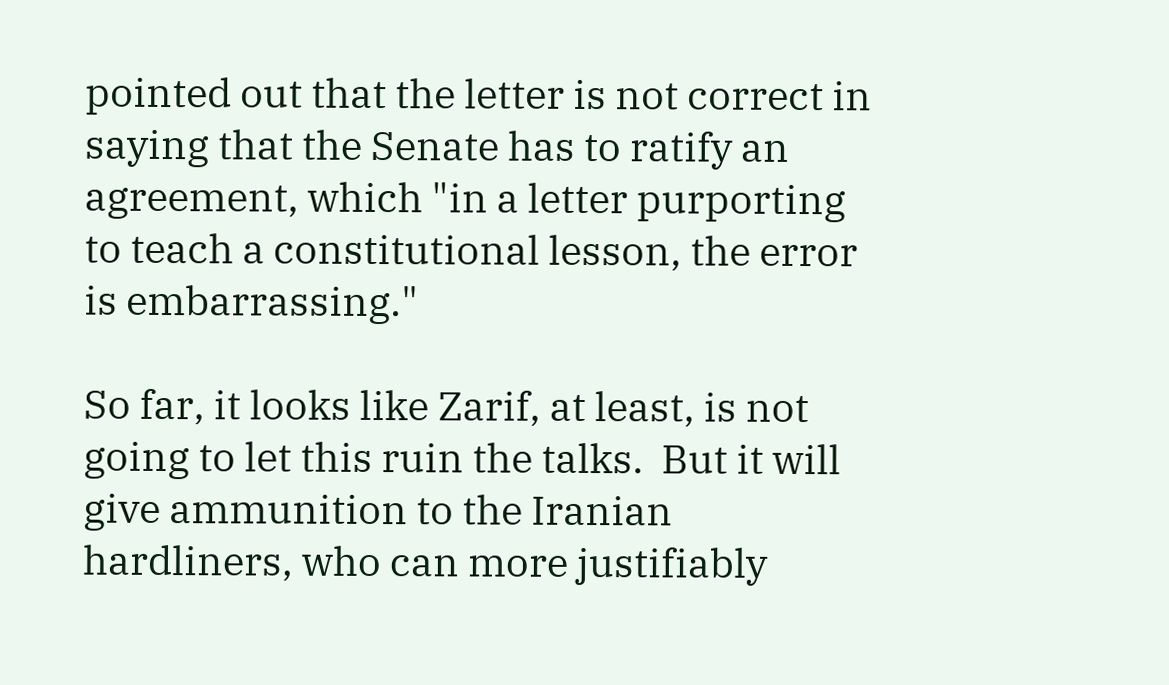pointed out that the letter is not correct in saying that the Senate has to ratify an agreement, which "in a letter purporting to teach a constitutional lesson, the error is embarrassing."

So far, it looks like Zarif, at least, is not going to let this ruin the talks.  But it will give ammunition to the Iranian hardliners, who can more justifiably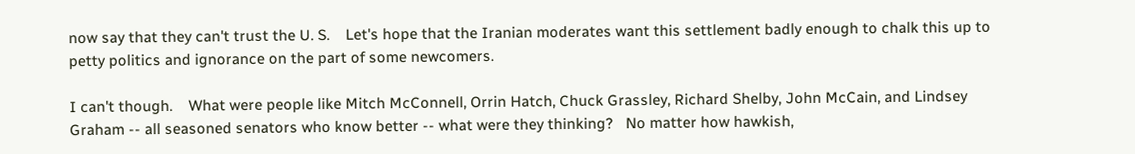now say that they can't trust the U. S.    Let's hope that the Iranian moderates want this settlement badly enough to chalk this up to petty politics and ignorance on the part of some newcomers.

I can't though.    What were people like Mitch McConnell, Orrin Hatch, Chuck Grassley, Richard Shelby, John McCain, and Lindsey Graham -- all seasoned senators who know better -- what were they thinking?   No matter how hawkish,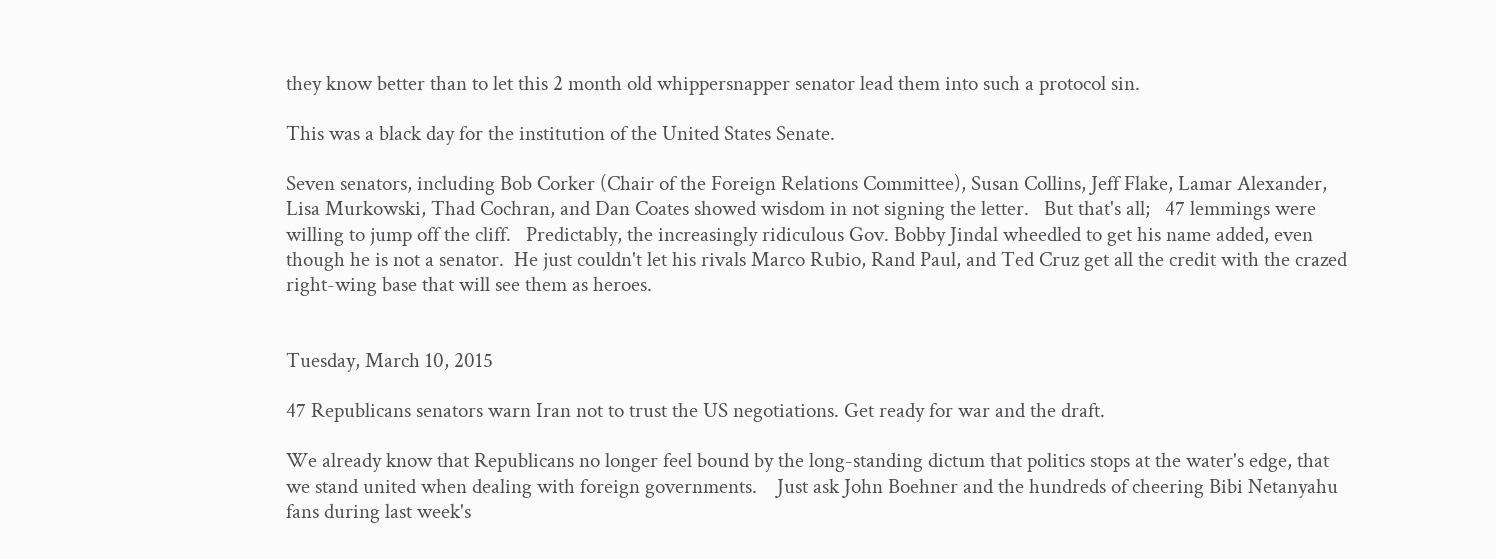they know better than to let this 2 month old whippersnapper senator lead them into such a protocol sin.

This was a black day for the institution of the United States Senate.

Seven senators, including Bob Corker (Chair of the Foreign Relations Committee), Susan Collins, Jeff Flake, Lamar Alexander, Lisa Murkowski, Thad Cochran, and Dan Coates showed wisdom in not signing the letter.   But that's all;   47 lemmings were willing to jump off the cliff.   Predictably, the increasingly ridiculous Gov. Bobby Jindal wheedled to get his name added, even though he is not a senator.  He just couldn't let his rivals Marco Rubio, Rand Paul, and Ted Cruz get all the credit with the crazed right-wing base that will see them as heroes.


Tuesday, March 10, 2015

47 Republicans senators warn Iran not to trust the US negotiations. Get ready for war and the draft.

We already know that Republicans no longer feel bound by the long-standing dictum that politics stops at the water's edge, that we stand united when dealing with foreign governments.    Just ask John Boehner and the hundreds of cheering Bibi Netanyahu fans during last week's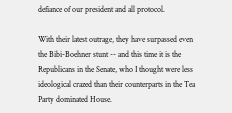defiance of our president and all protocol.

With their latest outrage, they have surpassed even the Bibi-Boehner stunt -- and this time it is the Republicans in the Senate, who I thought were less ideological crazed than their counterparts in the Tea Party dominated House.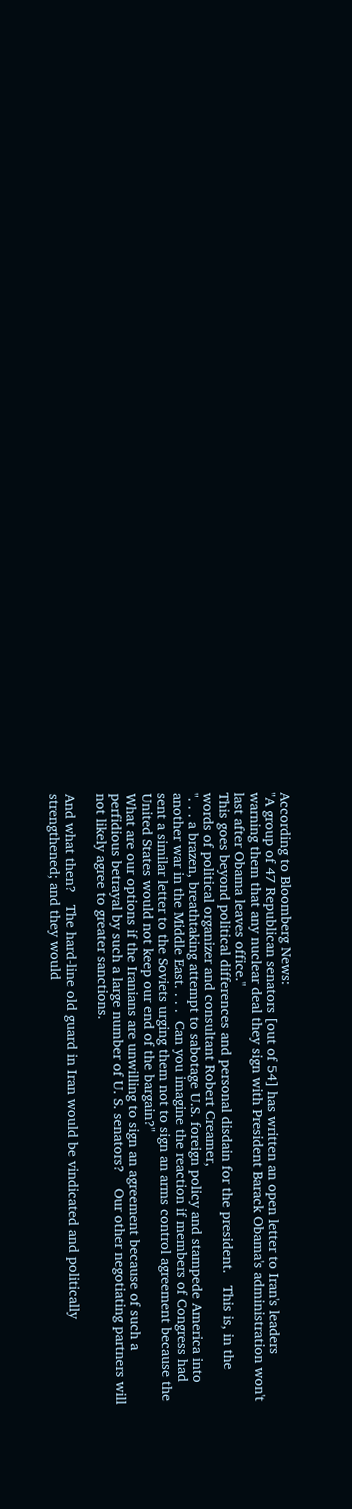According to Bloomberg News:
"A group of 47 Republican senators [out of 54] has written an open letter to Iran's leaders warning them that any nuclear deal they sign with President Barack Obama's administration won't last after Obama leaves office."
This goes beyond political differences and personal disdain for the president.   This is, in the words of political organizer and consultant Robert Creamer,
". . . a brazen, breathtaking attempt to sabotage U.S. foreign policy and stampede America into another war in the Middle East. . . .  Can you imagine the reaction if members of Congress had sent a similar letter to the Soviets urging them not to sign an arms control agreement because the United States would not keep our end of the bargain?"
What are our options if the Iranians are unwilling to sign an agreement because of such a perfidious betrayal by such a large number of U. S. senators?    Our other negotiating partners will not likely agree to greater sanctions.

And what then?   The hard-line old guard in Iran would be vindicated and politically strengthened; and they would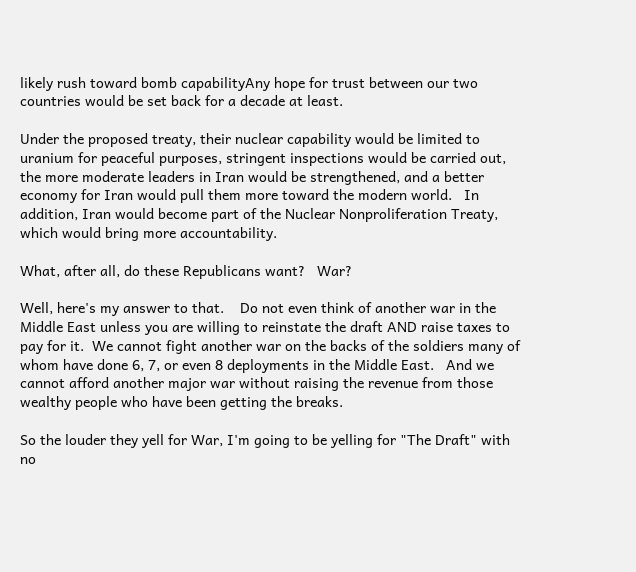likely rush toward bomb capabilityAny hope for trust between our two countries would be set back for a decade at least.

Under the proposed treaty, their nuclear capability would be limited to uranium for peaceful purposes, stringent inspections would be carried out, the more moderate leaders in Iran would be strengthened, and a better economy for Iran would pull them more toward the modern world.   In addition, Iran would become part of the Nuclear Nonproliferation Treaty, which would bring more accountability.

What, after all, do these Republicans want?   War?

Well, here's my answer to that.    Do not even think of another war in the Middle East unless you are willing to reinstate the draft AND raise taxes to pay for it.  We cannot fight another war on the backs of the soldiers many of whom have done 6, 7, or even 8 deployments in the Middle East.   And we cannot afford another major war without raising the revenue from those wealthy people who have been getting the breaks.

So the louder they yell for War, I'm going to be yelling for "The Draft" with no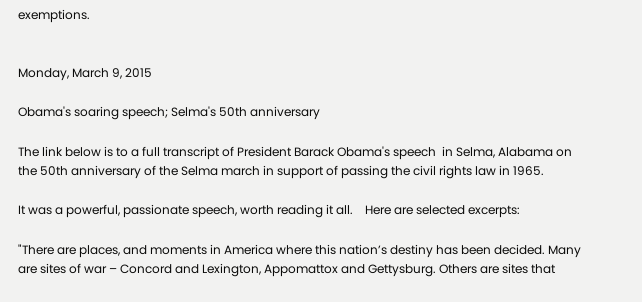exemptions.


Monday, March 9, 2015

Obama's soaring speech; Selma's 50th anniversary

The link below is to a full transcript of President Barack Obama's speech  in Selma, Alabama on the 50th anniversary of the Selma march in support of passing the civil rights law in 1965.

It was a powerful, passionate speech, worth reading it all.    Here are selected excerpts:

"There are places, and moments in America where this nation’s destiny has been decided. Many are sites of war – Concord and Lexington, Appomattox and Gettysburg. Others are sites that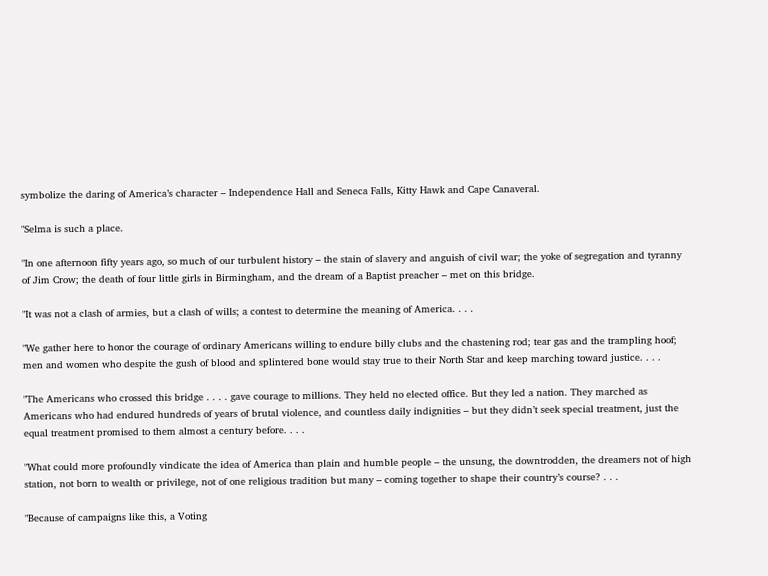symbolize the daring of America’s character – Independence Hall and Seneca Falls, Kitty Hawk and Cape Canaveral.

"Selma is such a place.

"In one afternoon fifty years ago, so much of our turbulent history – the stain of slavery and anguish of civil war; the yoke of segregation and tyranny of Jim Crow; the death of four little girls in Birmingham, and the dream of a Baptist preacher – met on this bridge.

"It was not a clash of armies, but a clash of wills; a contest to determine the meaning of America. . . .

"We gather here to honor the courage of ordinary Americans willing to endure billy clubs and the chastening rod; tear gas and the trampling hoof; men and women who despite the gush of blood and splintered bone would stay true to their North Star and keep marching toward justice. . . .

"The Americans who crossed this bridge . . . . gave courage to millions. They held no elected office. But they led a nation. They marched as Americans who had endured hundreds of years of brutal violence, and countless daily indignities – but they didn’t seek special treatment, just the equal treatment promised to them almost a century before. . . .

"What could more profoundly vindicate the idea of America than plain and humble people – the unsung, the downtrodden, the dreamers not of high station, not born to wealth or privilege, not of one religious tradition but many – coming together to shape their country’s course? . . .

"Because of campaigns like this, a Voting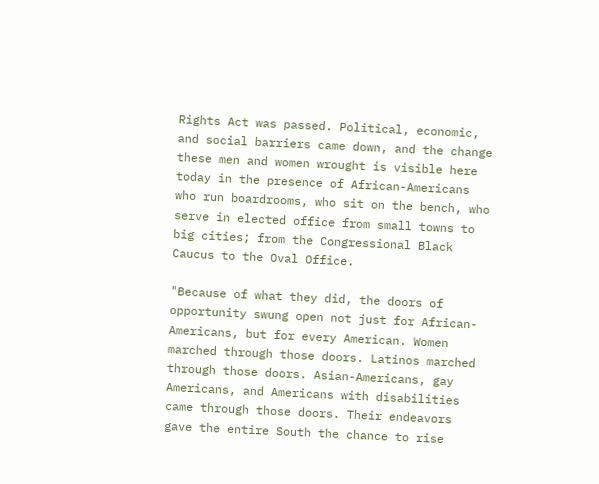Rights Act was passed. Political, economic, and social barriers came down, and the change these men and women wrought is visible here today in the presence of African-Americans who run boardrooms, who sit on the bench, who serve in elected office from small towns to big cities; from the Congressional Black Caucus to the Oval Office.

"Because of what they did, the doors of opportunity swung open not just for African-Americans, but for every American. Women marched through those doors. Latinos marched through those doors. Asian-Americans, gay Americans, and Americans with disabilities came through those doors. Their endeavors gave the entire South the chance to rise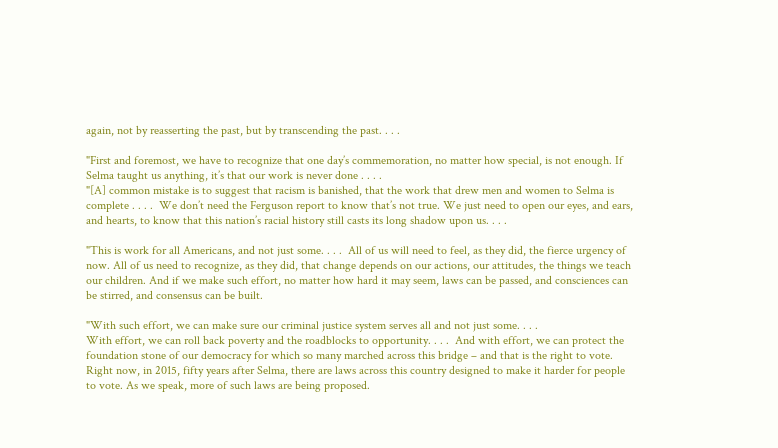again, not by reasserting the past, but by transcending the past. . . .

"First and foremost, we have to recognize that one day’s commemoration, no matter how special, is not enough. If Selma taught us anything, it’s that our work is never done . . . .
"[A] common mistake is to suggest that racism is banished, that the work that drew men and women to Selma is complete . . . .  We don’t need the Ferguson report to know that’s not true. We just need to open our eyes, and ears, and hearts, to know that this nation’s racial history still casts its long shadow upon us. . . .

"This is work for all Americans, and not just some. . . .  All of us will need to feel, as they did, the fierce urgency of now. All of us need to recognize, as they did, that change depends on our actions, our attitudes, the things we teach our children. And if we make such effort, no matter how hard it may seem, laws can be passed, and consciences can be stirred, and consensus can be built.

"With such effort, we can make sure our criminal justice system serves all and not just some. . . .
With effort, we can roll back poverty and the roadblocks to opportunity. . . .  And with effort, we can protect the foundation stone of our democracy for which so many marched across this bridge – and that is the right to vote. Right now, in 2015, fifty years after Selma, there are laws across this country designed to make it harder for people to vote. As we speak, more of such laws are being proposed.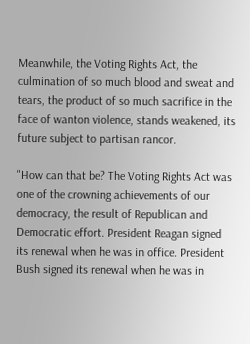Meanwhile, the Voting Rights Act, the culmination of so much blood and sweat and tears, the product of so much sacrifice in the face of wanton violence, stands weakened, its future subject to partisan rancor.

"How can that be? The Voting Rights Act was one of the crowning achievements of our democracy, the result of Republican and Democratic effort. President Reagan signed its renewal when he was in office. President Bush signed its renewal when he was in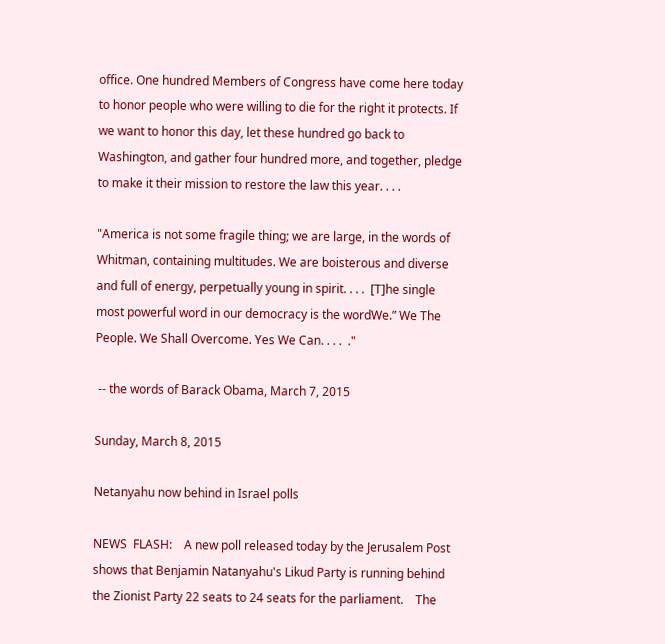office. One hundred Members of Congress have come here today to honor people who were willing to die for the right it protects. If we want to honor this day, let these hundred go back to Washington, and gather four hundred more, and together, pledge to make it their mission to restore the law this year. . . .

"America is not some fragile thing; we are large, in the words of Whitman, containing multitudes. We are boisterous and diverse and full of energy, perpetually young in spirit. . . .  [T]he single most powerful word in our democracy is the wordWe.” We The People. We Shall Overcome. Yes We Can. . . .  ."

 -- the words of Barack Obama, March 7, 2015

Sunday, March 8, 2015

Netanyahu now behind in Israel polls

NEWS  FLASH:    A new poll released today by the Jerusalem Post shows that Benjamin Natanyahu's Likud Party is running behind the Zionist Party 22 seats to 24 seats for the parliament.    The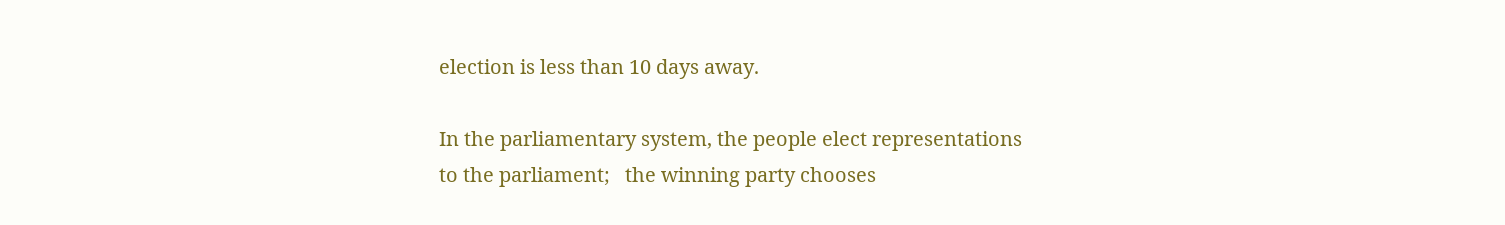election is less than 10 days away.

In the parliamentary system, the people elect representations to the parliament;   the winning party chooses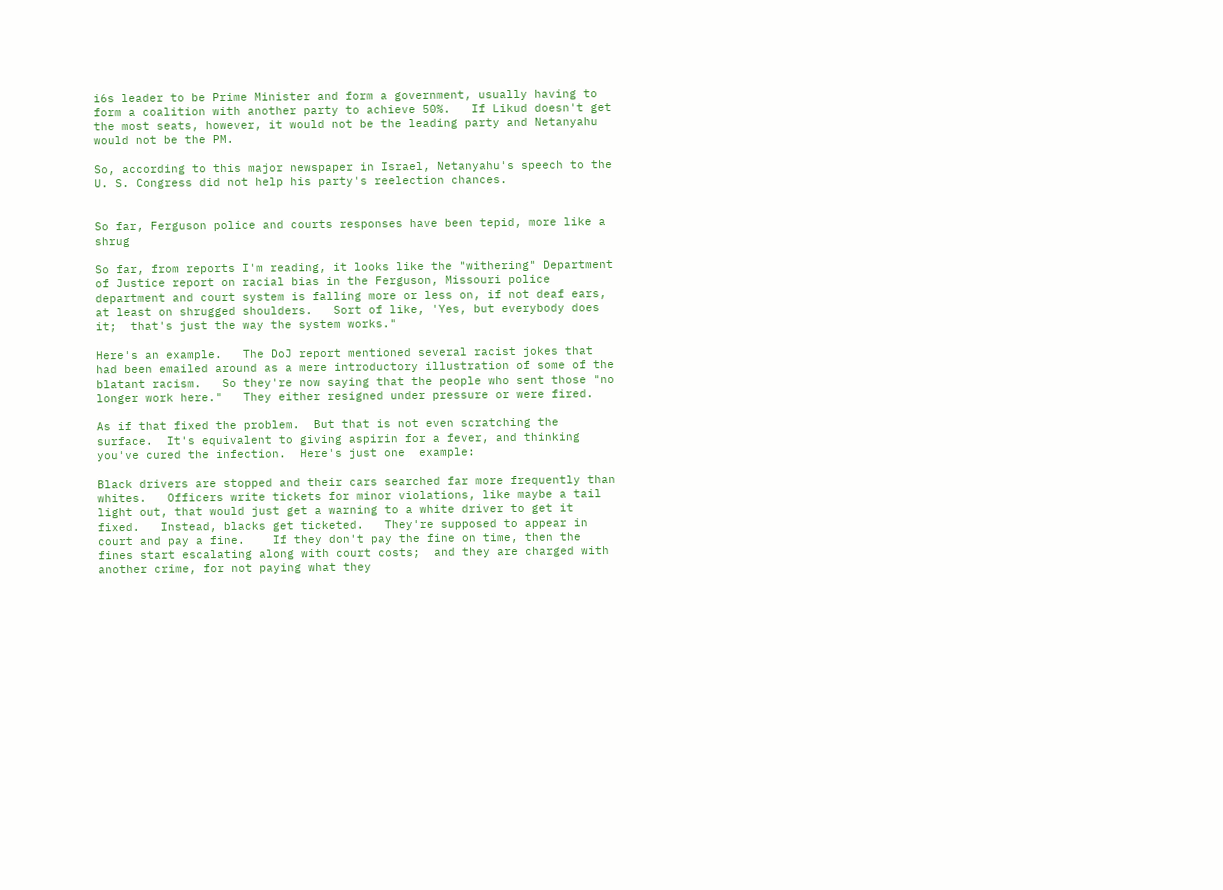i6s leader to be Prime Minister and form a government, usually having to form a coalition with another party to achieve 50%.   If Likud doesn't get the most seats, however, it would not be the leading party and Netanyahu would not be the PM.

So, according to this major newspaper in Israel, Netanyahu's speech to the U. S. Congress did not help his party's reelection chances.


So far, Ferguson police and courts responses have been tepid, more like a shrug

So far, from reports I'm reading, it looks like the "withering" Department of Justice report on racial bias in the Ferguson, Missouri police department and court system is falling more or less on, if not deaf ears, at least on shrugged shoulders.   Sort of like, 'Yes, but everybody does it;  that's just the way the system works."

Here's an example.   The DoJ report mentioned several racist jokes that had been emailed around as a mere introductory illustration of some of the blatant racism.   So they're now saying that the people who sent those "no longer work here."   They either resigned under pressure or were fired.

As if that fixed the problem.  But that is not even scratching the surface.  It's equivalent to giving aspirin for a fever, and thinking you've cured the infection.  Here's just one  example:

Black drivers are stopped and their cars searched far more frequently than whites.   Officers write tickets for minor violations, like maybe a tail light out, that would just get a warning to a white driver to get it fixed.   Instead, blacks get ticketed.   They're supposed to appear in court and pay a fine.    If they don't pay the fine on time, then the fines start escalating along with court costs;  and they are charged with another crime, for not paying what they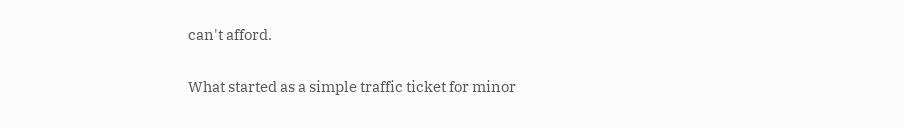can't afford.

What started as a simple traffic ticket for minor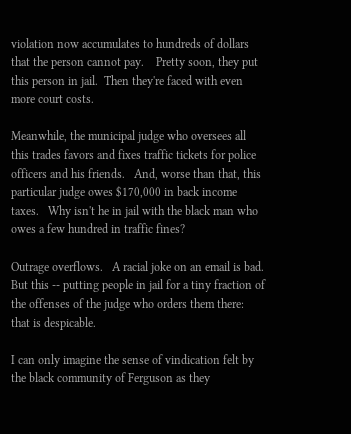violation now accumulates to hundreds of dollars that the person cannot pay.    Pretty soon, they put this person in jail.  Then they're faced with even more court costs.

Meanwhile, the municipal judge who oversees all this trades favors and fixes traffic tickets for police officers and his friends.   And, worse than that, this particular judge owes $170,000 in back income taxes.   Why isn't he in jail with the black man who owes a few hundred in traffic fines?

Outrage overflows.   A racial joke on an email is bad.   But this -- putting people in jail for a tiny fraction of the offenses of the judge who orders them there:   that is despicable.

I can only imagine the sense of vindication felt by the black community of Ferguson as they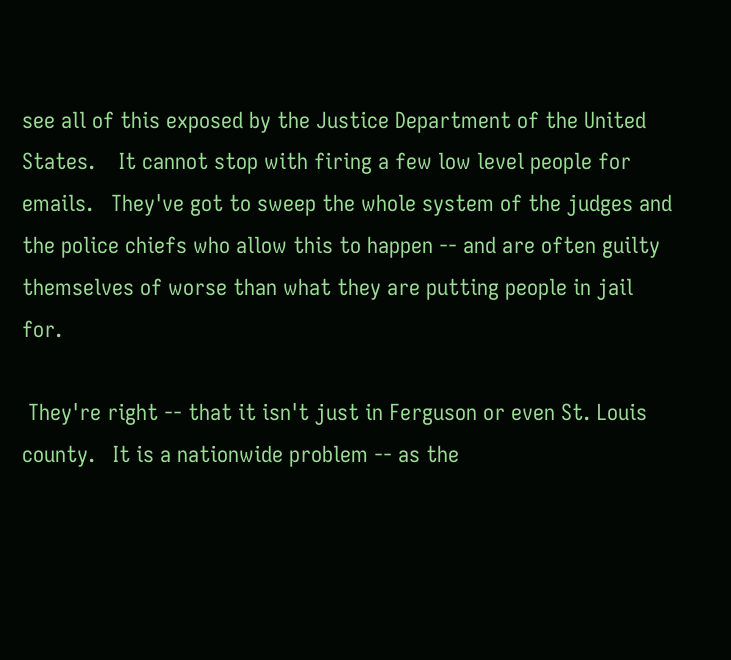see all of this exposed by the Justice Department of the United States.    It cannot stop with firing a few low level people for emails.   They've got to sweep the whole system of the judges and the police chiefs who allow this to happen -- and are often guilty themselves of worse than what they are putting people in jail for.

 They're right -- that it isn't just in Ferguson or even St. Louis county.   It is a nationwide problem -- as the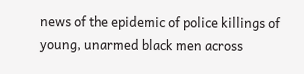news of the epidemic of police killings of young, unarmed black men across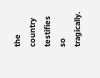the country testifies so tragically.